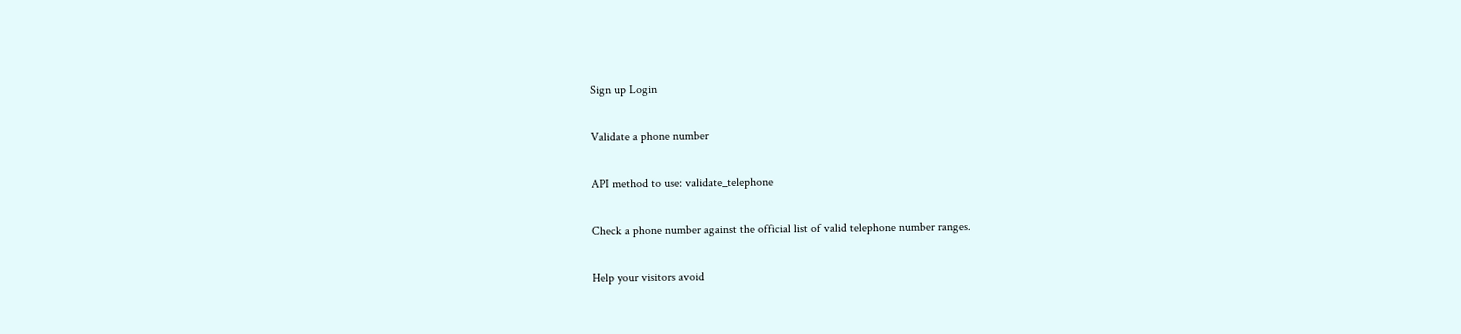Sign up Login

Validate a phone number

API method to use: validate_telephone

Check a phone number against the official list of valid telephone number ranges.

Help your visitors avoid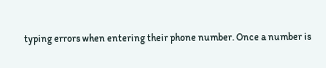typing errors when entering their phone number. Once a number is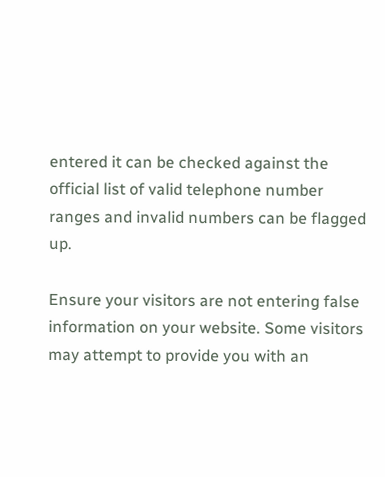entered it can be checked against the official list of valid telephone number ranges and invalid numbers can be flagged up.

Ensure your visitors are not entering false information on your website. Some visitors may attempt to provide you with an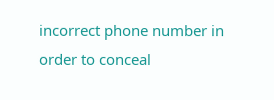incorrect phone number in order to conceal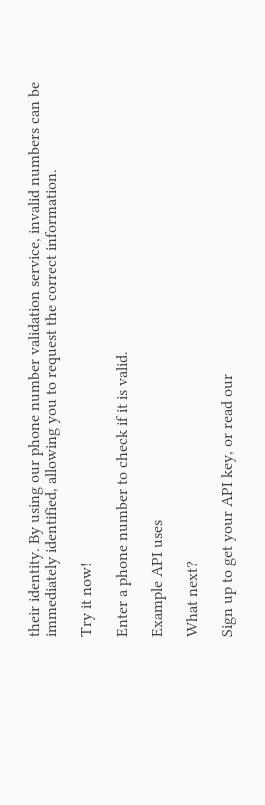their identity. By using our phone number validation service, invalid numbers can be immediately identified, allowing you to request the correct information.

Try it now!

Enter a phone number to check if it is valid.

Example API uses

What next?

Sign up to get your API key, or read our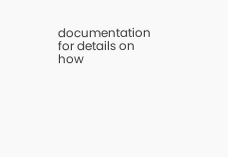documentation for details on how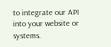to integrate our API into your website or systems.